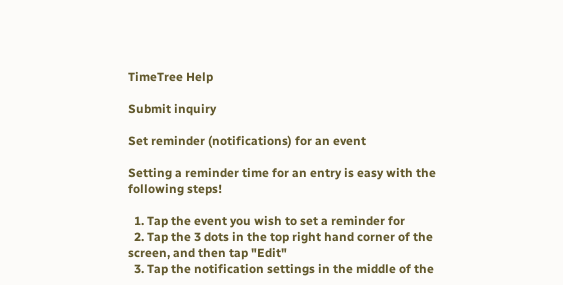TimeTree Help

Submit inquiry

Set reminder (notifications) for an event

Setting a reminder time for an entry is easy with the following steps!

  1. Tap the event you wish to set a reminder for
  2. Tap the 3 dots in the top right hand corner of the screen, and then tap "Edit"
  3. Tap the notification settings in the middle of the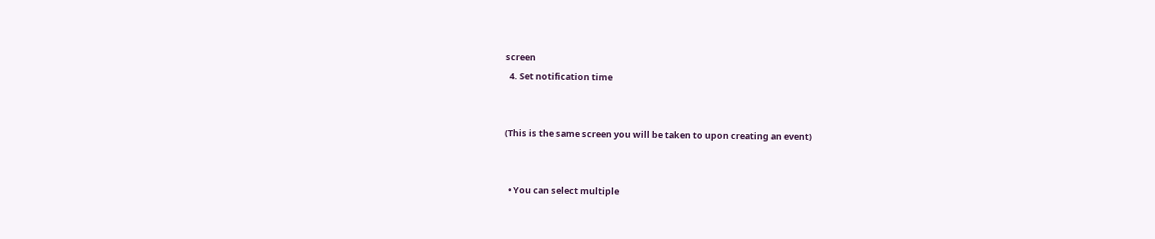screen
  4. Set notification time


(This is the same screen you will be taken to upon creating an event)


  • You can select multiple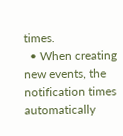times.
  • When creating new events, the notification times automatically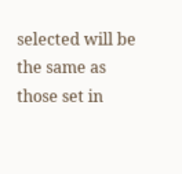selected will be the same as those set in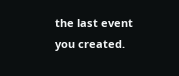the last event you created.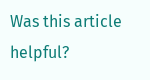Was this article helpful?